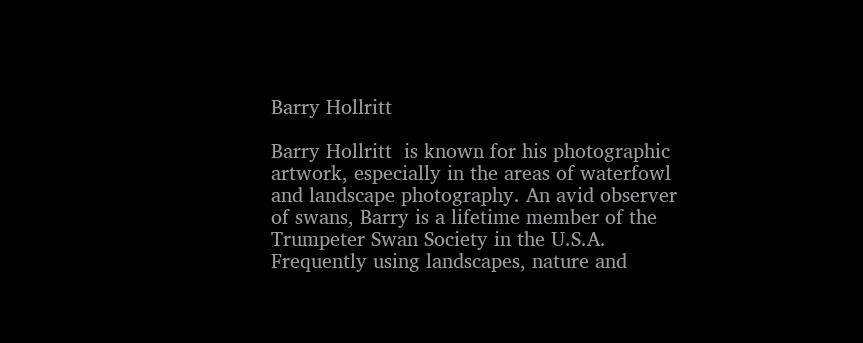Barry Hollritt

Barry Hollritt  is known for his photographic artwork, especially in the areas of waterfowl and landscape photography. An avid observer of swans, Barry is a lifetime member of the Trumpeter Swan Society in the U.S.A. Frequently using landscapes, nature and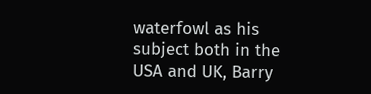waterfowl as his subject both in the USA and UK, Barry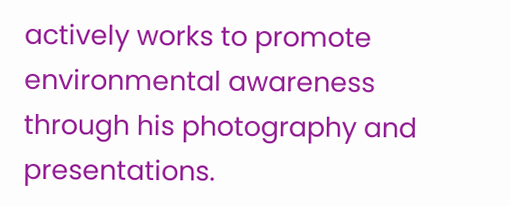actively works to promote environmental awareness through his photography and presentations.